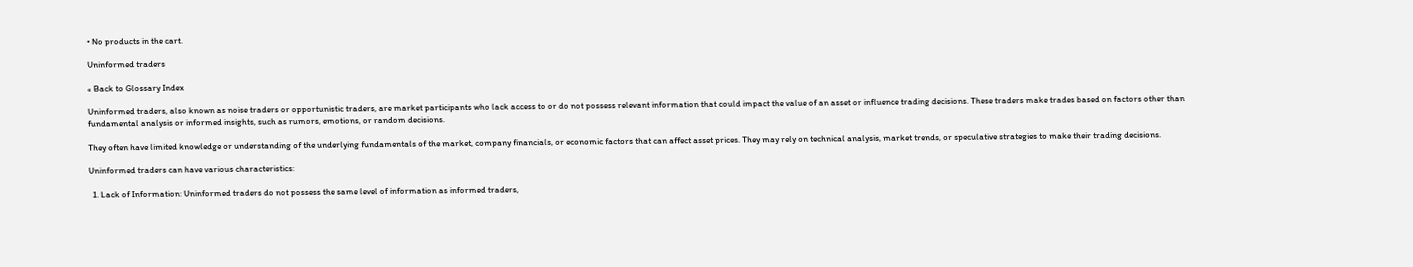• No products in the cart.

Uninformed traders

« Back to Glossary Index

Uninformed traders, also known as noise traders or opportunistic traders, are market participants who lack access to or do not possess relevant information that could impact the value of an asset or influence trading decisions. These traders make trades based on factors other than fundamental analysis or informed insights, such as rumors, emotions, or random decisions.

They often have limited knowledge or understanding of the underlying fundamentals of the market, company financials, or economic factors that can affect asset prices. They may rely on technical analysis, market trends, or speculative strategies to make their trading decisions.

Uninformed traders can have various characteristics:

  1. Lack of Information: Uninformed traders do not possess the same level of information as informed traders,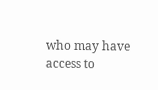who may have access to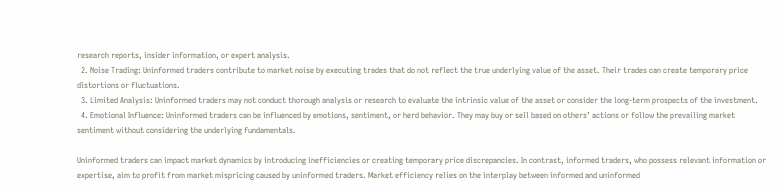research reports, insider information, or expert analysis.
  2. Noise Trading: Uninformed traders contribute to market noise by executing trades that do not reflect the true underlying value of the asset. Their trades can create temporary price distortions or fluctuations.
  3. Limited Analysis: Uninformed traders may not conduct thorough analysis or research to evaluate the intrinsic value of the asset or consider the long-term prospects of the investment.
  4. Emotional Influence: Uninformed traders can be influenced by emotions, sentiment, or herd behavior. They may buy or sell based on others’ actions or follow the prevailing market sentiment without considering the underlying fundamentals.

Uninformed traders can impact market dynamics by introducing inefficiencies or creating temporary price discrepancies. In contrast, informed traders, who possess relevant information or expertise, aim to profit from market mispricing caused by uninformed traders. Market efficiency relies on the interplay between informed and uninformed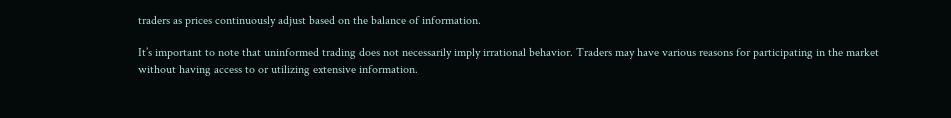traders as prices continuously adjust based on the balance of information.

It’s important to note that uninformed trading does not necessarily imply irrational behavior. Traders may have various reasons for participating in the market without having access to or utilizing extensive information.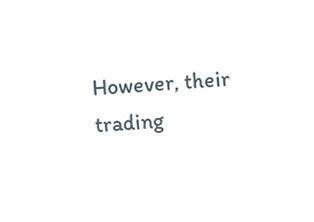However, their trading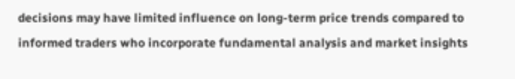decisions may have limited influence on long-term price trends compared to informed traders who incorporate fundamental analysis and market insights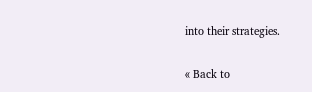into their strategies.

« Back to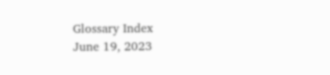Glossary Index
June 19, 2023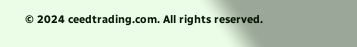© 2024 ceedtrading.com. All rights reserved.